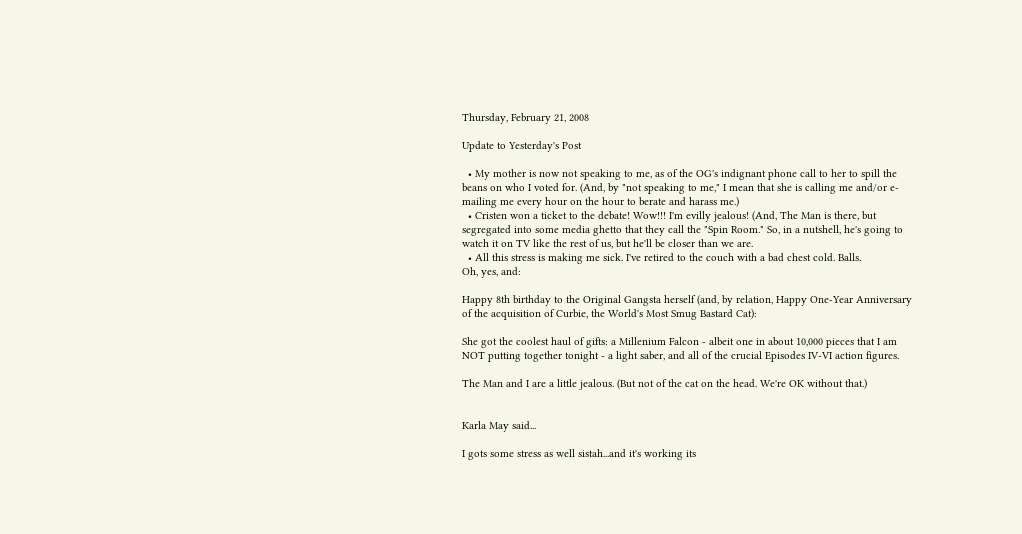Thursday, February 21, 2008

Update to Yesterday's Post

  • My mother is now not speaking to me, as of the OG's indignant phone call to her to spill the beans on who I voted for. (And, by "not speaking to me," I mean that she is calling me and/or e-mailing me every hour on the hour to berate and harass me.)
  • Cristen won a ticket to the debate! Wow!!! I'm evilly jealous! (And, The Man is there, but segregated into some media ghetto that they call the "Spin Room." So, in a nutshell, he's going to watch it on TV like the rest of us, but he'll be closer than we are.
  • All this stress is making me sick. I've retired to the couch with a bad chest cold. Balls.
Oh, yes, and:

Happy 8th birthday to the Original Gangsta herself (and, by relation, Happy One-Year Anniversary of the acquisition of Curbie, the World's Most Smug Bastard Cat):

She got the coolest haul of gifts: a Millenium Falcon - albeit one in about 10,000 pieces that I am NOT putting together tonight - a light saber, and all of the crucial Episodes IV-VI action figures.

The Man and I are a little jealous. (But not of the cat on the head. We're OK without that.)


Karla May said...

I gots some stress as well sistah...and it's working its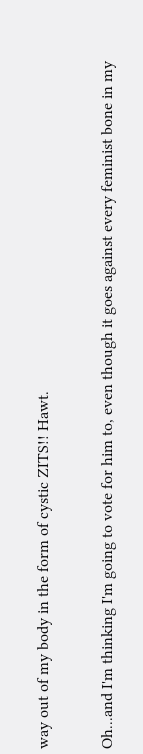way out of my body in the form of cystic ZITS!! Hawt.

Oh...and I'm thinking I'm going to vote for him to, even though it goes against every feminist bone in my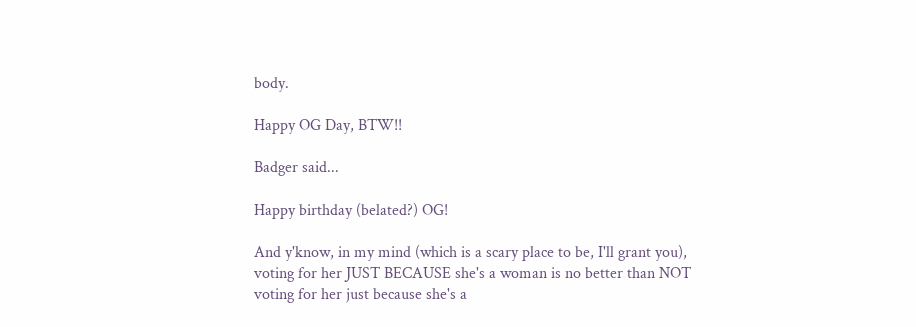body.

Happy OG Day, BTW!!

Badger said...

Happy birthday (belated?) OG!

And y'know, in my mind (which is a scary place to be, I'll grant you), voting for her JUST BECAUSE she's a woman is no better than NOT voting for her just because she's a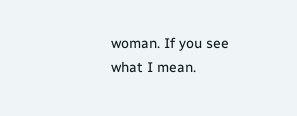woman. If you see what I mean.